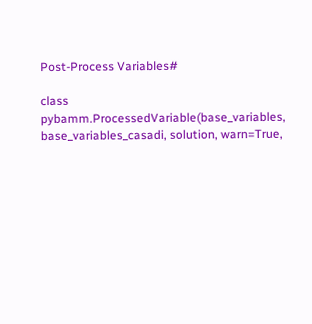Post-Process Variables#

class pybamm.ProcessedVariable(base_variables, base_variables_casadi, solution, warn=True,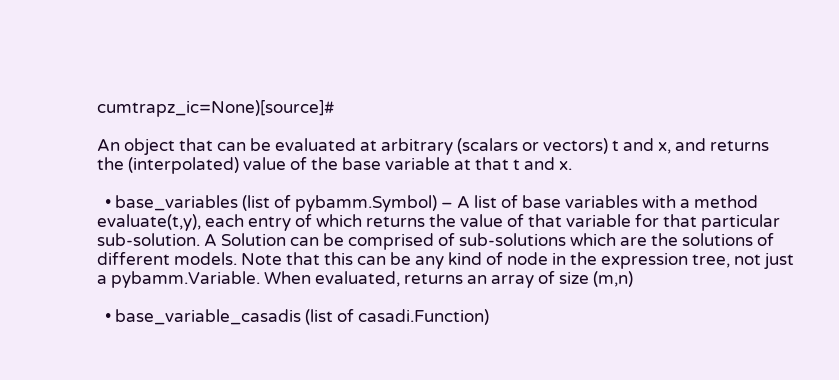cumtrapz_ic=None)[source]#

An object that can be evaluated at arbitrary (scalars or vectors) t and x, and returns the (interpolated) value of the base variable at that t and x.

  • base_variables (list of pybamm.Symbol) – A list of base variables with a method evaluate(t,y), each entry of which returns the value of that variable for that particular sub-solution. A Solution can be comprised of sub-solutions which are the solutions of different models. Note that this can be any kind of node in the expression tree, not just a pybamm.Variable. When evaluated, returns an array of size (m,n)

  • base_variable_casadis (list of casadi.Function)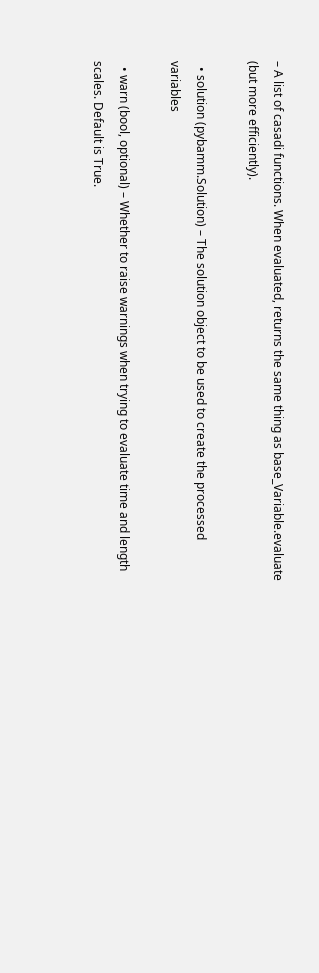– A list of casadi functions. When evaluated, returns the same thing as base_Variable.evaluate (but more efficiently).

  • solution (pybamm.Solution) – The solution object to be used to create the processed variables

  • warn (bool, optional) – Whether to raise warnings when trying to evaluate time and length scales. Default is True.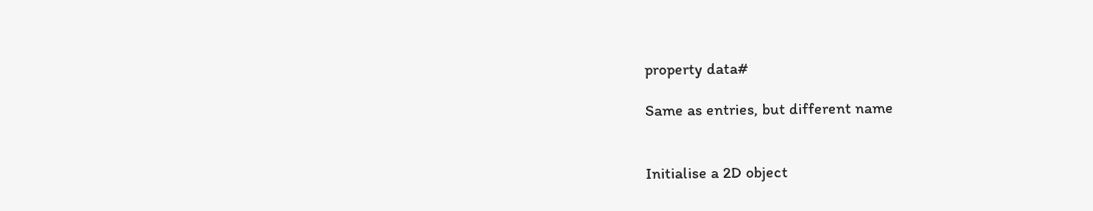property data#

Same as entries, but different name


Initialise a 2D object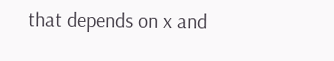that depends on x and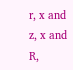r, x and z, x and R,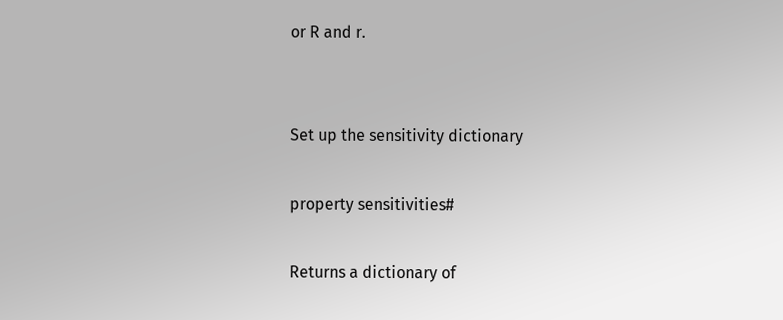or R and r.


Set up the sensitivity dictionary

property sensitivities#

Returns a dictionary of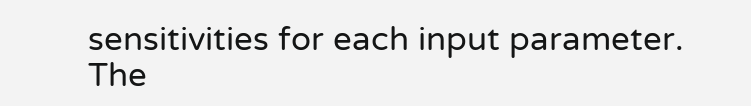sensitivities for each input parameter. The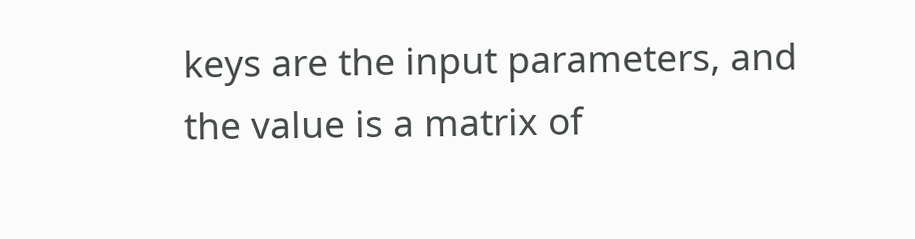keys are the input parameters, and the value is a matrix of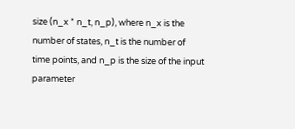size (n_x * n_t, n_p), where n_x is the number of states, n_t is the number of time points, and n_p is the size of the input parameter